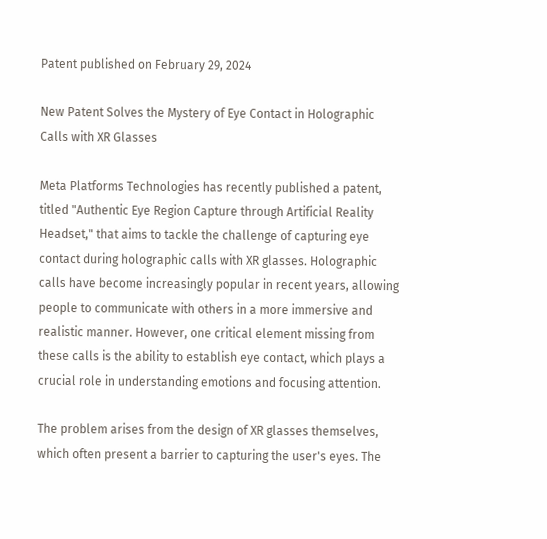Patent published on February 29, 2024

New Patent Solves the Mystery of Eye Contact in Holographic Calls with XR Glasses

Meta Platforms Technologies has recently published a patent, titled "Authentic Eye Region Capture through Artificial Reality Headset," that aims to tackle the challenge of capturing eye contact during holographic calls with XR glasses. Holographic calls have become increasingly popular in recent years, allowing people to communicate with others in a more immersive and realistic manner. However, one critical element missing from these calls is the ability to establish eye contact, which plays a crucial role in understanding emotions and focusing attention.

The problem arises from the design of XR glasses themselves, which often present a barrier to capturing the user's eyes. The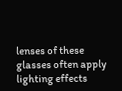lenses of these glasses often apply lighting effects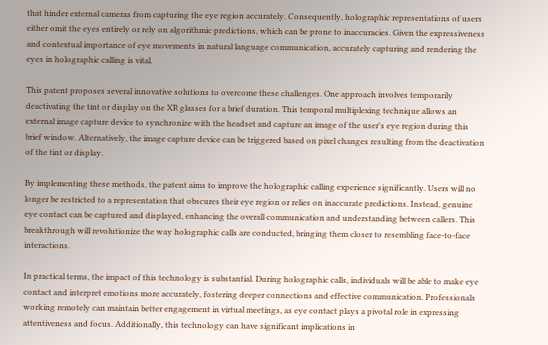that hinder external cameras from capturing the eye region accurately. Consequently, holographic representations of users either omit the eyes entirely or rely on algorithmic predictions, which can be prone to inaccuracies. Given the expressiveness and contextual importance of eye movements in natural language communication, accurately capturing and rendering the eyes in holographic calling is vital.

This patent proposes several innovative solutions to overcome these challenges. One approach involves temporarily deactivating the tint or display on the XR glasses for a brief duration. This temporal multiplexing technique allows an external image capture device to synchronize with the headset and capture an image of the user's eye region during this brief window. Alternatively, the image capture device can be triggered based on pixel changes resulting from the deactivation of the tint or display.

By implementing these methods, the patent aims to improve the holographic calling experience significantly. Users will no longer be restricted to a representation that obscures their eye region or relies on inaccurate predictions. Instead, genuine eye contact can be captured and displayed, enhancing the overall communication and understanding between callers. This breakthrough will revolutionize the way holographic calls are conducted, bringing them closer to resembling face-to-face interactions.

In practical terms, the impact of this technology is substantial. During holographic calls, individuals will be able to make eye contact and interpret emotions more accurately, fostering deeper connections and effective communication. Professionals working remotely can maintain better engagement in virtual meetings, as eye contact plays a pivotal role in expressing attentiveness and focus. Additionally, this technology can have significant implications in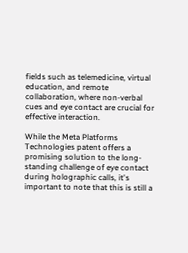fields such as telemedicine, virtual education, and remote collaboration, where non-verbal cues and eye contact are crucial for effective interaction.

While the Meta Platforms Technologies patent offers a promising solution to the long-standing challenge of eye contact during holographic calls, it's important to note that this is still a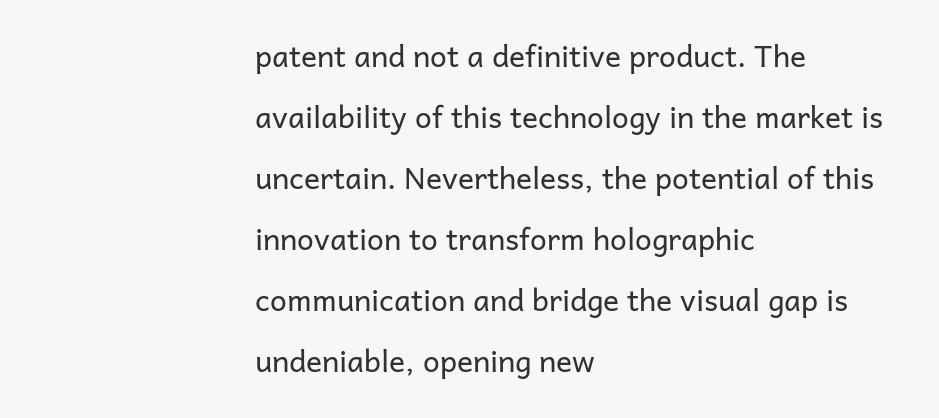patent and not a definitive product. The availability of this technology in the market is uncertain. Nevertheless, the potential of this innovation to transform holographic communication and bridge the visual gap is undeniable, opening new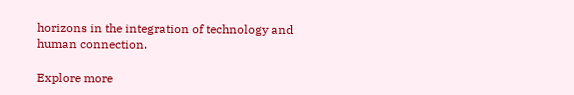horizons in the integration of technology and human connection.

Explore more